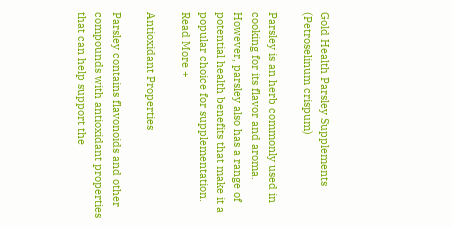Gold Health Parsley Supplements (Petroselinum crispum)

Parsley is an herb commonly used in cooking for its flavor and aroma. However, parsley also has a range of potential health benefits that make it a popular choice for supplementation.
Read More +

Antioxidant Properties

Parsley contains flavonoids and other compounds with antioxidant properties that can help support the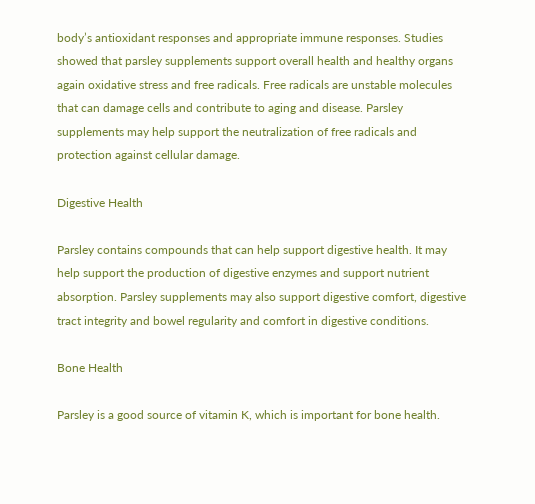body’s antioxidant responses and appropriate immune responses. Studies showed that parsley supplements support overall health and healthy organs again oxidative stress and free radicals. Free radicals are unstable molecules that can damage cells and contribute to aging and disease. Parsley supplements may help support the neutralization of free radicals and protection against cellular damage.

Digestive Health

Parsley contains compounds that can help support digestive health. It may help support the production of digestive enzymes and support nutrient absorption. Parsley supplements may also support digestive comfort, digestive tract integrity and bowel regularity and comfort in digestive conditions.

Bone Health

Parsley is a good source of vitamin K, which is important for bone health.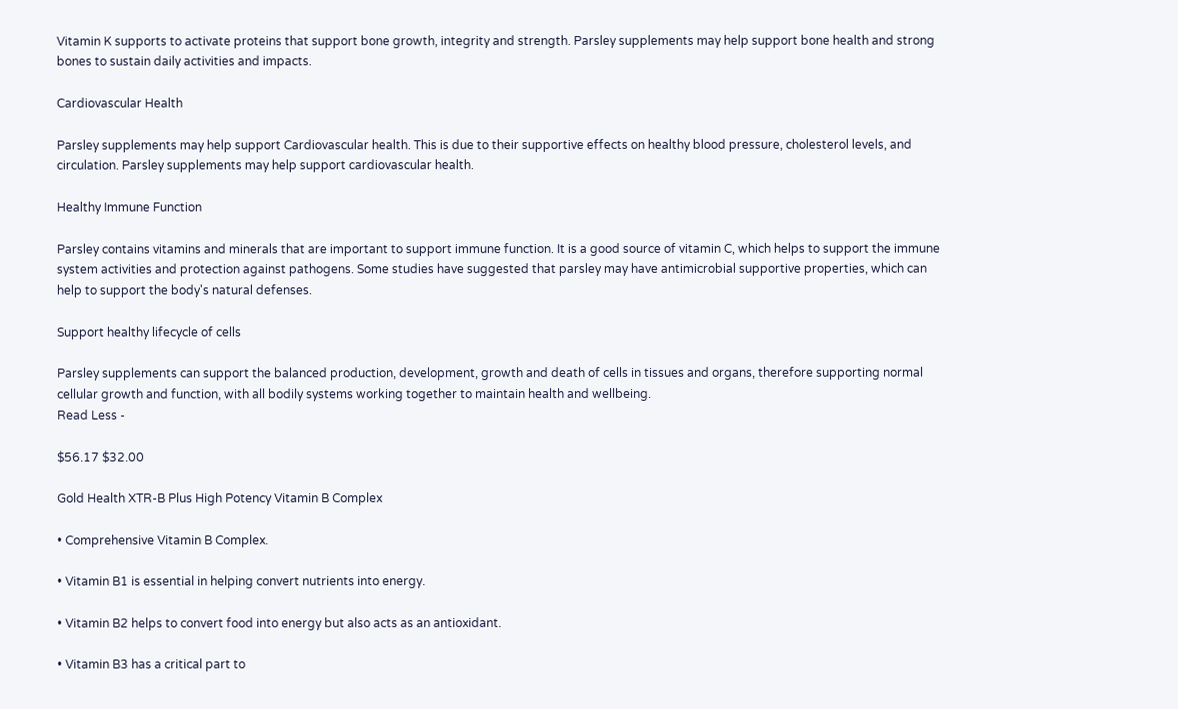Vitamin K supports to activate proteins that support bone growth, integrity and strength. Parsley supplements may help support bone health and strong bones to sustain daily activities and impacts.

Cardiovascular Health

Parsley supplements may help support Cardiovascular health. This is due to their supportive effects on healthy blood pressure, cholesterol levels, and circulation. Parsley supplements may help support cardiovascular health.

Healthy Immune Function

Parsley contains vitamins and minerals that are important to support immune function. It is a good source of vitamin C, which helps to support the immune system activities and protection against pathogens. Some studies have suggested that parsley may have antimicrobial supportive properties, which can help to support the body's natural defenses.

Support healthy lifecycle of cells

Parsley supplements can support the balanced production, development, growth and death of cells in tissues and organs, therefore supporting normal cellular growth and function, with all bodily systems working together to maintain health and wellbeing.
Read Less -

$56.17 $32.00

Gold Health XTR-B Plus High Potency Vitamin B Complex

• Comprehensive Vitamin B Complex.

• Vitamin B1 is essential in helping convert nutrients into energy.

• Vitamin B2 helps to convert food into energy but also acts as an antioxidant.

• Vitamin B3 has a critical part to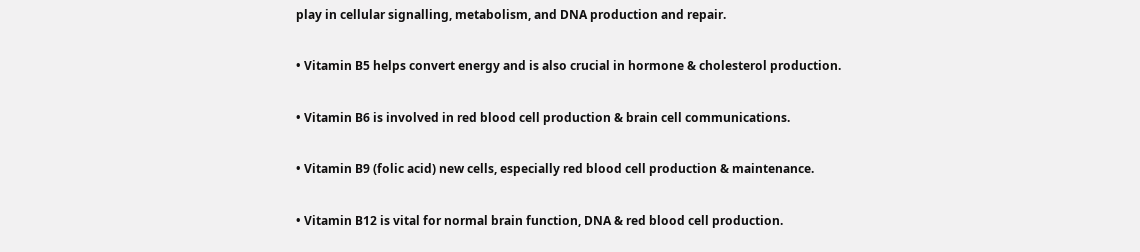play in cellular signalling, metabolism, and DNA production and repair.

• Vitamin B5 helps convert energy and is also crucial in hormone & cholesterol production.

• Vitamin B6 is involved in red blood cell production & brain cell communications.

• Vitamin B9 (folic acid) new cells, especially red blood cell production & maintenance.

• Vitamin B12 is vital for normal brain function, DNA & red blood cell production.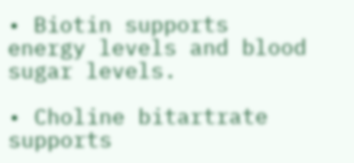• Biotin supports energy levels and blood sugar levels.

• Choline bitartrate supports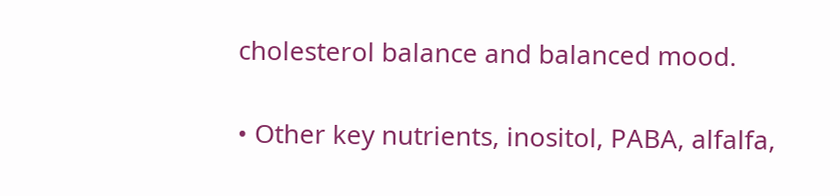cholesterol balance and balanced mood.

• Other key nutrients, inositol, PABA, alfalfa,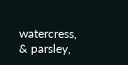watercress, & parsley,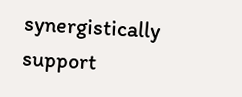synergistically support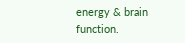energy & brain function.